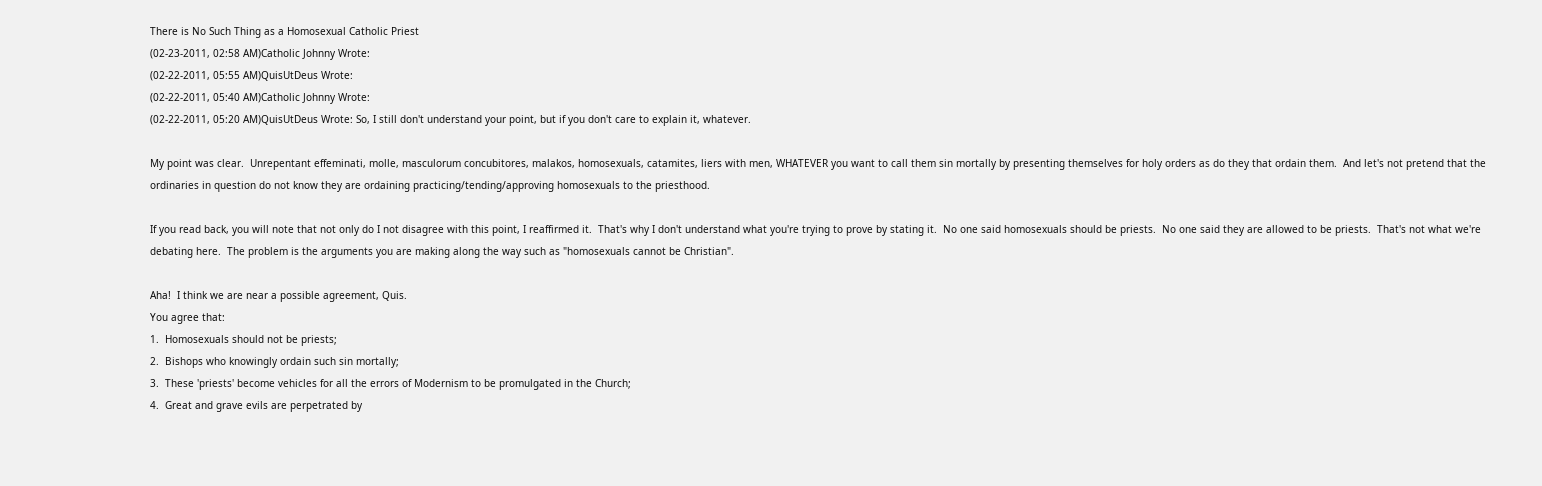There is No Such Thing as a Homosexual Catholic Priest
(02-23-2011, 02:58 AM)Catholic Johnny Wrote:
(02-22-2011, 05:55 AM)QuisUtDeus Wrote:
(02-22-2011, 05:40 AM)Catholic Johnny Wrote:
(02-22-2011, 05:20 AM)QuisUtDeus Wrote: So, I still don't understand your point, but if you don't care to explain it, whatever.

My point was clear.  Unrepentant effeminati, molle, masculorum concubitores, malakos, homosexuals, catamites, liers with men, WHATEVER you want to call them sin mortally by presenting themselves for holy orders as do they that ordain them.  And let's not pretend that the ordinaries in question do not know they are ordaining practicing/tending/approving homosexuals to the priesthood.

If you read back, you will note that not only do I not disagree with this point, I reaffirmed it.  That's why I don't understand what you're trying to prove by stating it.  No one said homosexuals should be priests.  No one said they are allowed to be priests.  That's not what we're debating here.  The problem is the arguments you are making along the way such as "homosexuals cannot be Christian".

Aha!  I think we are near a possible agreement, Quis.
You agree that:
1.  Homosexuals should not be priests;
2.  Bishops who knowingly ordain such sin mortally;
3.  These 'priests' become vehicles for all the errors of Modernism to be promulgated in the Church;
4.  Great and grave evils are perpetrated by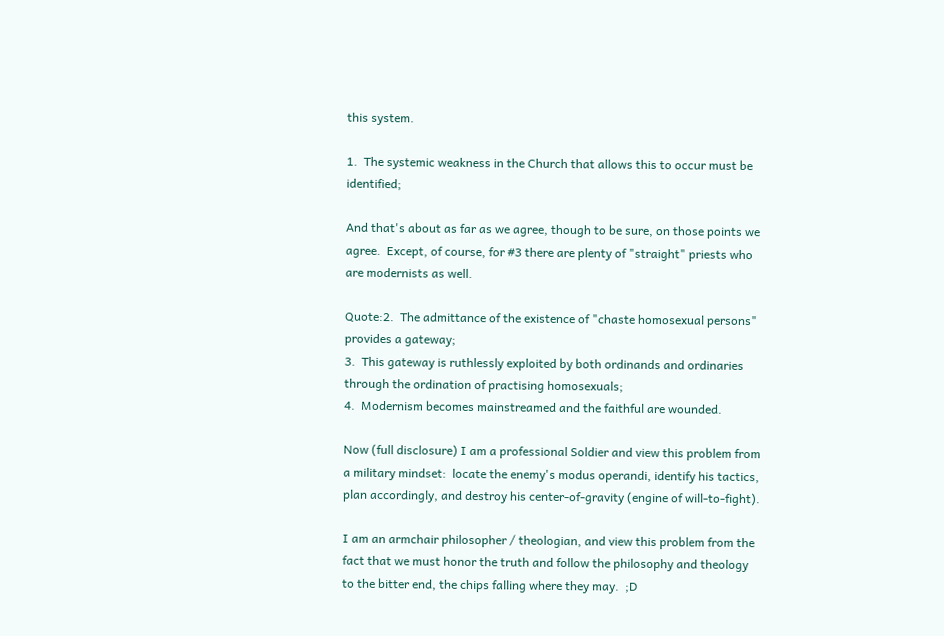this system.

1.  The systemic weakness in the Church that allows this to occur must be identified;

And that's about as far as we agree, though to be sure, on those points we agree.  Except, of course, for #3 there are plenty of "straight" priests who are modernists as well.

Quote:2.  The admittance of the existence of "chaste homosexual persons" provides a gateway;
3.  This gateway is ruthlessly exploited by both ordinands and ordinaries through the ordination of practising homosexuals;
4.  Modernism becomes mainstreamed and the faithful are wounded.

Now (full disclosure) I am a professional Soldier and view this problem from a military mindset:  locate the enemy's modus operandi, identify his tactics, plan accordingly, and destroy his center-of-gravity (engine of will-to-fight).

I am an armchair philosopher / theologian, and view this problem from the fact that we must honor the truth and follow the philosophy and theology to the bitter end, the chips falling where they may.  ;D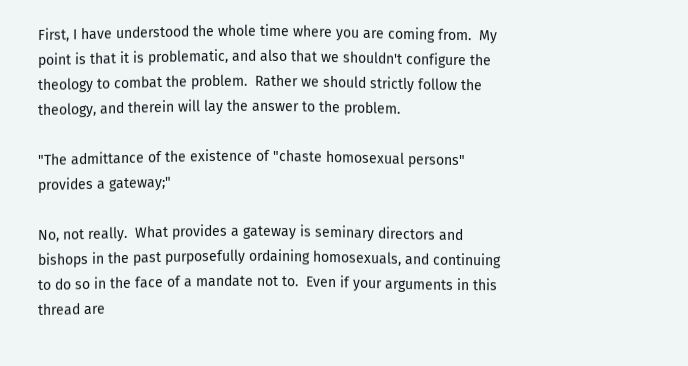First, I have understood the whole time where you are coming from.  My point is that it is problematic, and also that we shouldn't configure the theology to combat the problem.  Rather we should strictly follow the theology, and therein will lay the answer to the problem.

"The admittance of the existence of "chaste homosexual persons" provides a gateway;"

No, not really.  What provides a gateway is seminary directors and bishops in the past purposefully ordaining homosexuals, and continuing to do so in the face of a mandate not to.  Even if your arguments in this thread are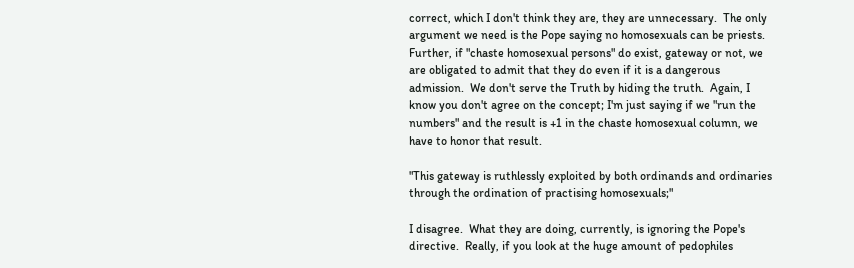correct, which I don't think they are, they are unnecessary.  The only argument we need is the Pope saying no homosexuals can be priests.  Further, if "chaste homosexual persons" do exist, gateway or not, we are obligated to admit that they do even if it is a dangerous admission.  We don't serve the Truth by hiding the truth.  Again, I know you don't agree on the concept; I'm just saying if we "run the numbers" and the result is +1 in the chaste homosexual column, we have to honor that result.

"This gateway is ruthlessly exploited by both ordinands and ordinaries through the ordination of practising homosexuals;"

I disagree.  What they are doing, currently, is ignoring the Pope's directive.  Really, if you look at the huge amount of pedophiles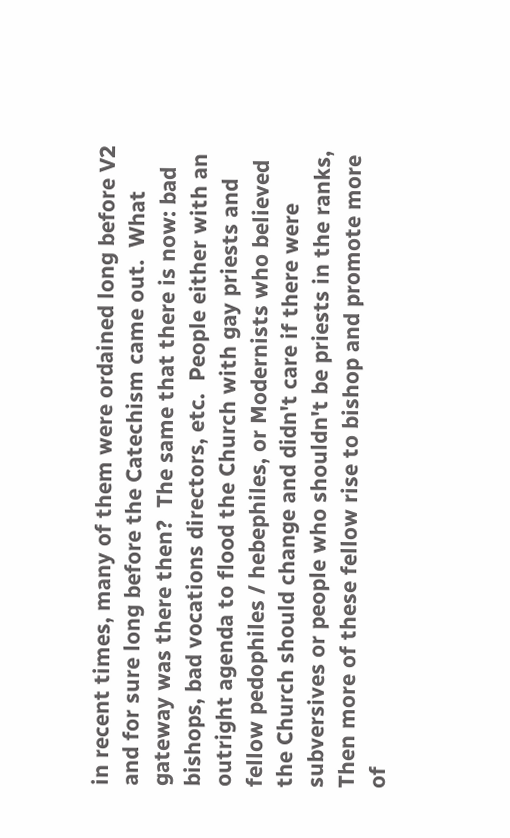in recent times, many of them were ordained long before V2 and for sure long before the Catechism came out.  What gateway was there then?  The same that there is now: bad bishops, bad vocations directors, etc.  People either with an outright agenda to flood the Church with gay priests and fellow pedophiles / hebephiles, or Modernists who believed the Church should change and didn't care if there were subversives or people who shouldn't be priests in the ranks,  Then more of these fellow rise to bishop and promote more of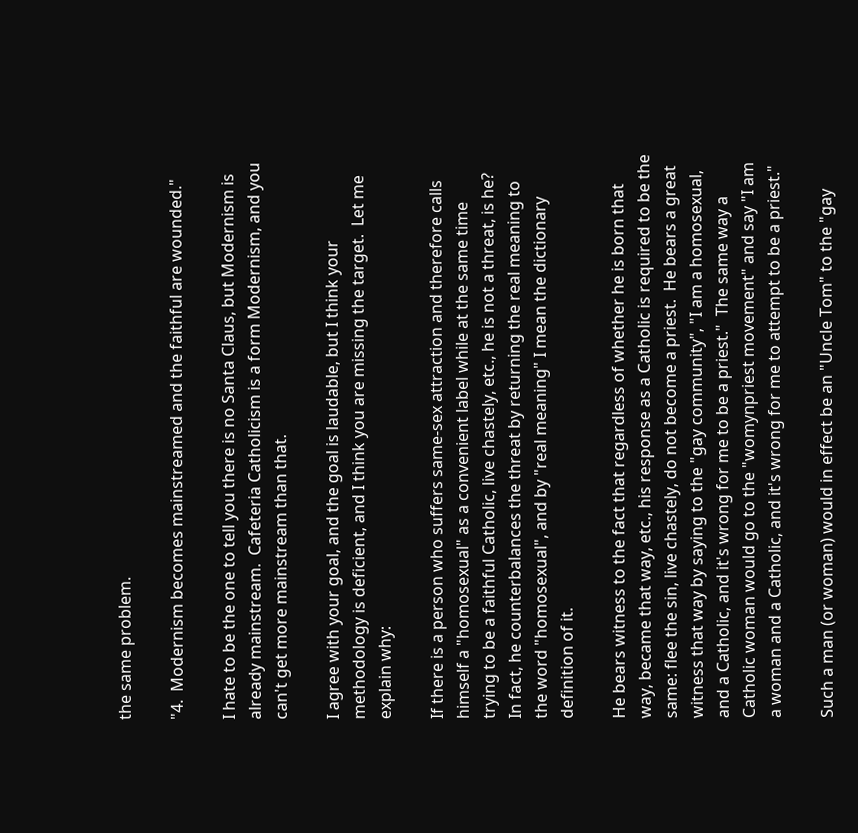the same problem.

"4.  Modernism becomes mainstreamed and the faithful are wounded."

I hate to be the one to tell you there is no Santa Claus, but Modernism is already mainstream.  Cafeteria Catholicism is a form Modernism, and you can't get more mainstream than that.

I agree with your goal, and the goal is laudable, but I think your methodology is deficient, and I think you are missing the target.  Let me explain why:

If there is a person who suffers same-sex attraction and therefore calls himself a "homosexual" as a convenient label while at the same time trying to be a faithful Catholic, live chastely, etc., he is not a threat, is he?  In fact, he counterbalances the threat by returning the real meaning to the word "homosexual", and by "real meaning" I mean the dictionary definition of it.

He bears witness to the fact that regardless of whether he is born that way, became that way, etc., his response as a Catholic is required to be the same: flee the sin, live chastely, do not become a priest.  He bears a great witness that way by saying to the "gay community", "I am a homosexual, and a Catholic, and it's wrong for me to be a priest."  The same way a Catholic woman would go to the "womynpriest movement" and say "I am a woman and a Catholic, and it's wrong for me to attempt to be a priest."

Such a man (or woman) would in effect be an "Uncle Tom" to the "gay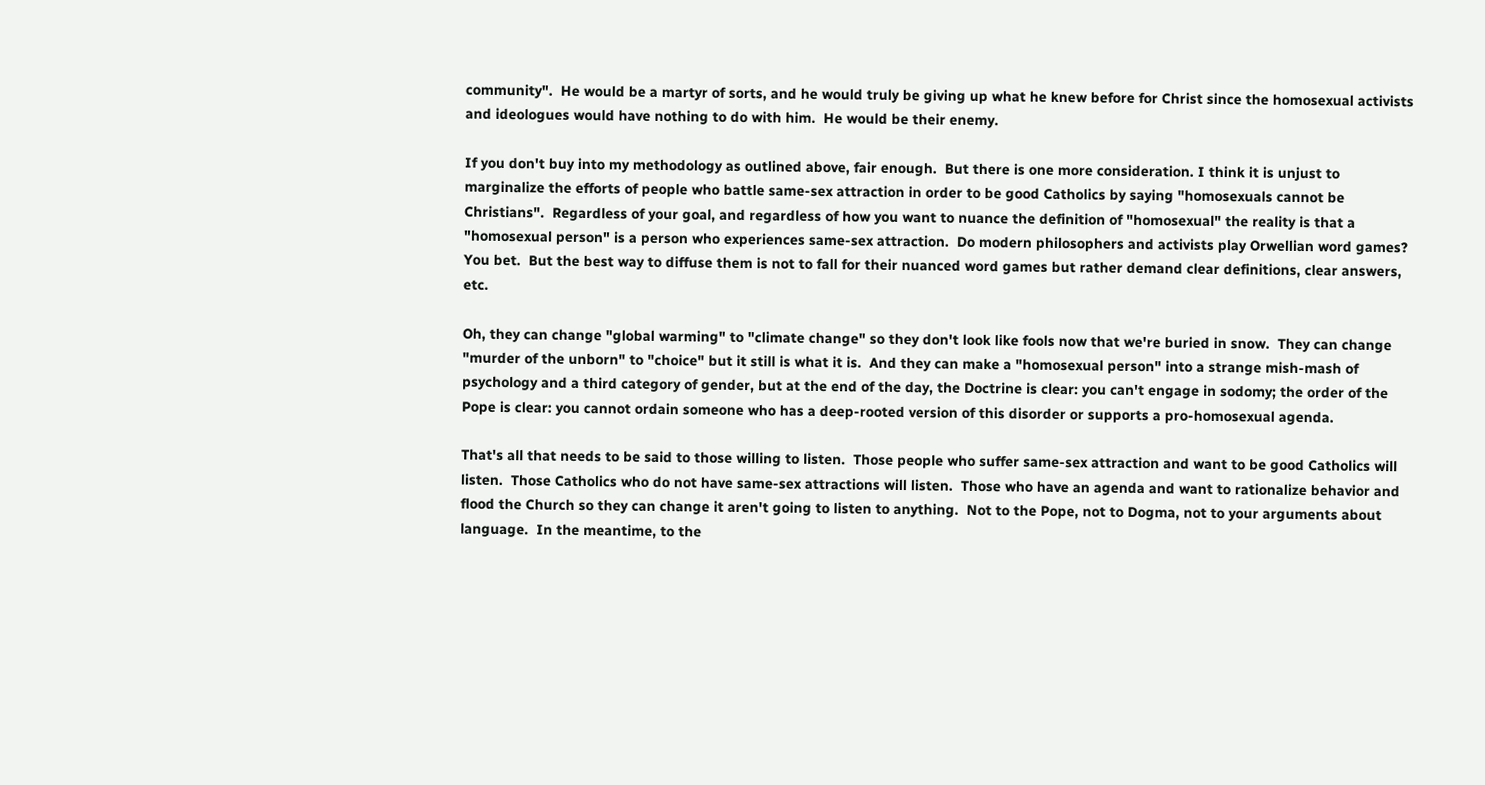community".  He would be a martyr of sorts, and he would truly be giving up what he knew before for Christ since the homosexual activists and ideologues would have nothing to do with him.  He would be their enemy.

If you don't buy into my methodology as outlined above, fair enough.  But there is one more consideration. I think it is unjust to marginalize the efforts of people who battle same-sex attraction in order to be good Catholics by saying "homosexuals cannot be Christians".  Regardless of your goal, and regardless of how you want to nuance the definition of "homosexual" the reality is that a "homosexual person" is a person who experiences same-sex attraction.  Do modern philosophers and activists play Orwellian word games?  You bet.  But the best way to diffuse them is not to fall for their nuanced word games but rather demand clear definitions, clear answers, etc.

Oh, they can change "global warming" to "climate change" so they don't look like fools now that we're buried in snow.  They can change "murder of the unborn" to "choice" but it still is what it is.  And they can make a "homosexual person" into a strange mish-mash of psychology and a third category of gender, but at the end of the day, the Doctrine is clear: you can't engage in sodomy; the order of the Pope is clear: you cannot ordain someone who has a deep-rooted version of this disorder or supports a pro-homosexual agenda.

That's all that needs to be said to those willing to listen.  Those people who suffer same-sex attraction and want to be good Catholics will listen.  Those Catholics who do not have same-sex attractions will listen.  Those who have an agenda and want to rationalize behavior and flood the Church so they can change it aren't going to listen to anything.  Not to the Pope, not to Dogma, not to your arguments about language.  In the meantime, to the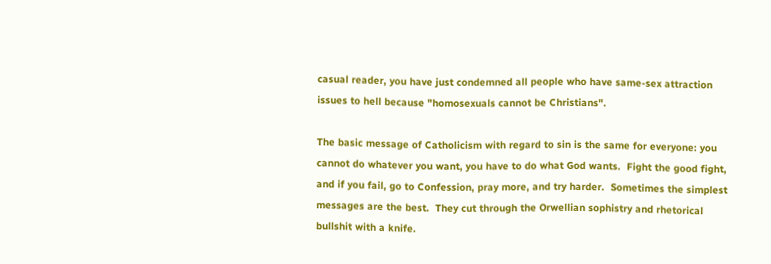casual reader, you have just condemned all people who have same-sex attraction issues to hell because "homosexuals cannot be Christians".

The basic message of Catholicism with regard to sin is the same for everyone: you cannot do whatever you want, you have to do what God wants.  Fight the good fight, and if you fail, go to Confession, pray more, and try harder.  Sometimes the simplest messages are the best.  They cut through the Orwellian sophistry and rhetorical bullshit with a knife.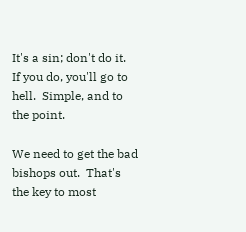It's a sin; don't do it.  If you do, you'll go to hell.  Simple, and to the point.

We need to get the bad bishops out.  That's the key to most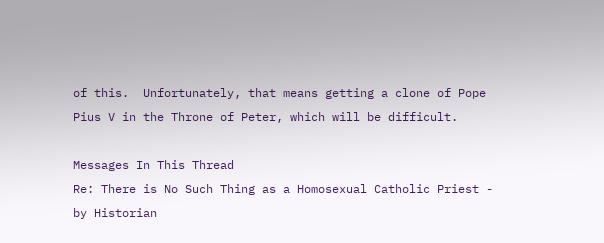of this.  Unfortunately, that means getting a clone of Pope Pius V in the Throne of Peter, which will be difficult.

Messages In This Thread
Re: There is No Such Thing as a Homosexual Catholic Priest - by Historian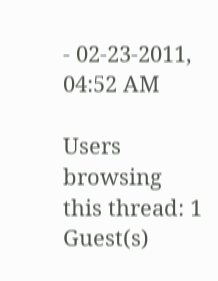- 02-23-2011, 04:52 AM

Users browsing this thread: 1 Guest(s)